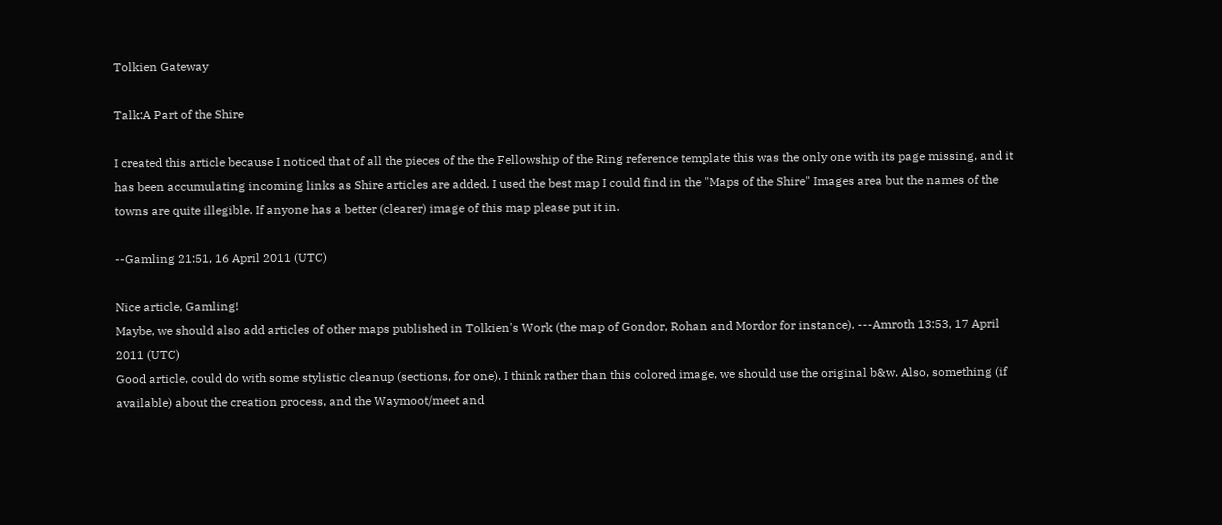Tolkien Gateway

Talk:A Part of the Shire

I created this article because I noticed that of all the pieces of the the Fellowship of the Ring reference template this was the only one with its page missing, and it has been accumulating incoming links as Shire articles are added. I used the best map I could find in the "Maps of the Shire" Images area but the names of the towns are quite illegible. If anyone has a better (clearer) image of this map please put it in.

--Gamling 21:51, 16 April 2011 (UTC)

Nice article, Gamling!
Maybe, we should also add articles of other maps published in Tolkien's Work (the map of Gondor, Rohan and Mordor for instance). ---Amroth 13:53, 17 April 2011 (UTC)
Good article, could do with some stylistic cleanup (sections, for one). I think rather than this colored image, we should use the original b&w. Also, something (if available) about the creation process, and the Waymoot/meet and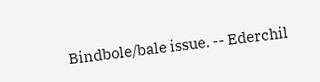Bindbole/bale issue. -- Ederchil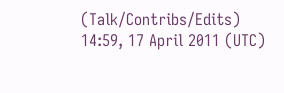(Talk/Contribs/Edits) 14:59, 17 April 2011 (UTC)